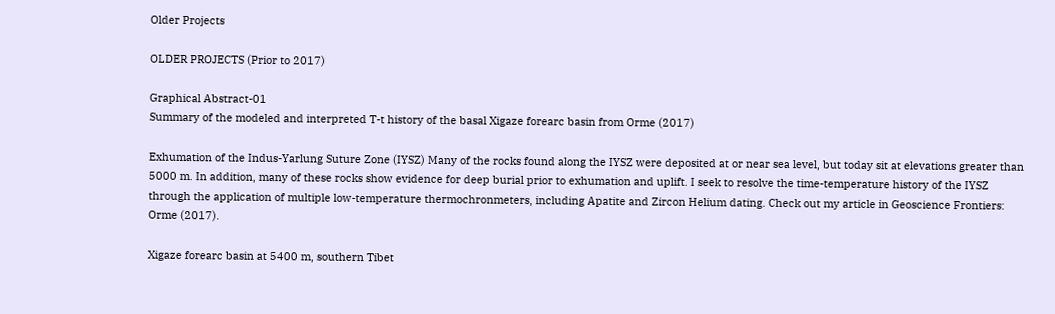Older Projects

OLDER PROJECTS (Prior to 2017)

Graphical Abstract-01
Summary of the modeled and interpreted T-t history of the basal Xigaze forearc basin from Orme (2017)

Exhumation of the Indus-Yarlung Suture Zone (IYSZ) Many of the rocks found along the IYSZ were deposited at or near sea level, but today sit at elevations greater than 5000 m. In addition, many of these rocks show evidence for deep burial prior to exhumation and uplift. I seek to resolve the time-temperature history of the IYSZ through the application of multiple low-temperature thermochronmeters, including Apatite and Zircon Helium dating. Check out my article in Geoscience Frontiers: Orme (2017).

Xigaze forearc basin at 5400 m, southern Tibet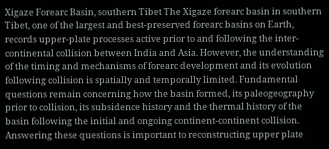Xigaze Forearc Basin, southern Tibet The Xigaze forearc basin in southern Tibet, one of the largest and best-preserved forearc basins on Earth, records upper-plate processes active prior to and following the inter-continental collision between India and Asia. However, the understanding of the timing and mechanisms of forearc development and its evolution following collision is spatially and temporally limited. Fundamental questions remain concerning how the basin formed, its paleogeography prior to collision, its subsidence history and the thermal history of the basin following the initial and ongoing continent-continent collision. Answering these questions is important to reconstructing upper plate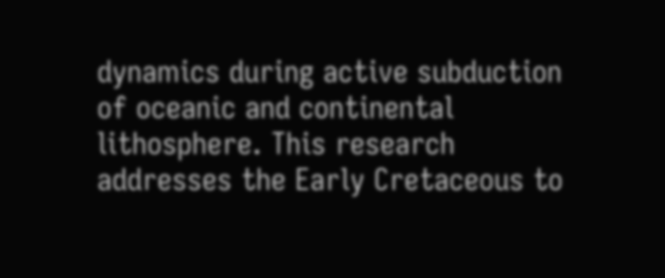dynamics during active subduction of oceanic and continental lithosphere. This research addresses the Early Cretaceous to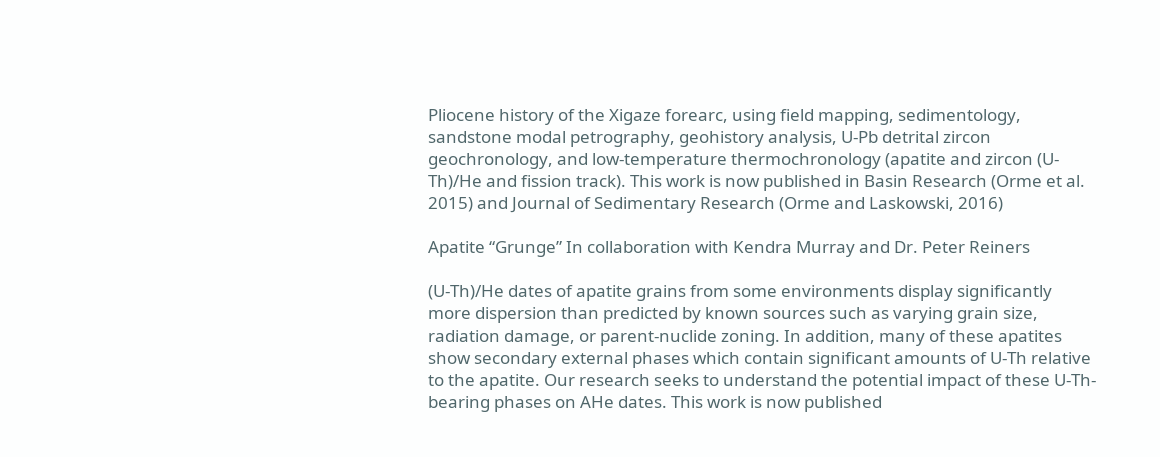Pliocene history of the Xigaze forearc, using field mapping, sedimentology, sandstone modal petrography, geohistory analysis, U-Pb detrital zircon geochronology, and low-temperature thermochronology (apatite and zircon (U-Th)/He and fission track). This work is now published in Basin Research (Orme et al. 2015) and Journal of Sedimentary Research (Orme and Laskowski, 2016)

Apatite “Grunge” In collaboration with Kendra Murray and Dr. Peter Reiners

(U-Th)/He dates of apatite grains from some environments display significantly more dispersion than predicted by known sources such as varying grain size, radiation damage, or parent-nuclide zoning. In addition, many of these apatites show secondary external phases which contain significant amounts of U-Th relative to the apatite. Our research seeks to understand the potential impact of these U-Th-bearing phases on AHe dates. This work is now published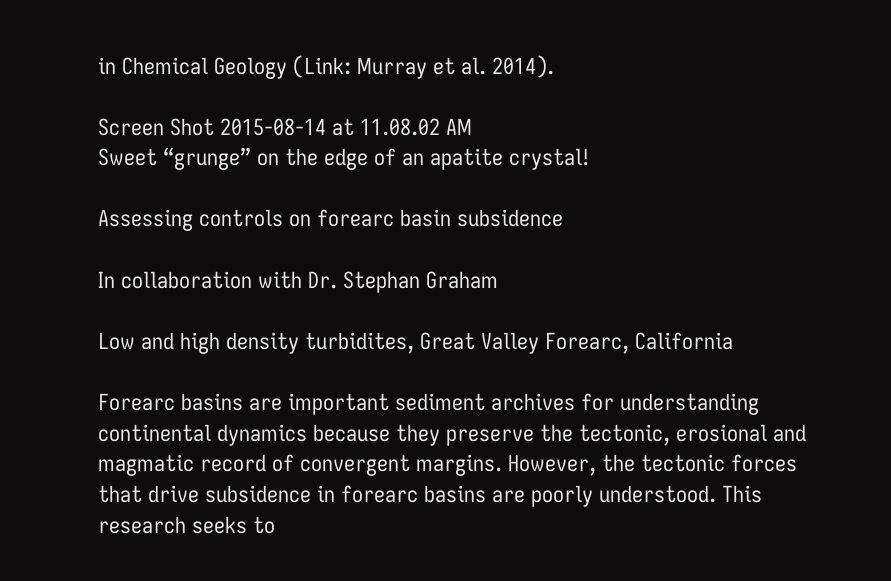in Chemical Geology (Link: Murray et al. 2014).

Screen Shot 2015-08-14 at 11.08.02 AM
Sweet “grunge” on the edge of an apatite crystal!

Assessing controls on forearc basin subsidence

In collaboration with Dr. Stephan Graham

Low and high density turbidites, Great Valley Forearc, California

Forearc basins are important sediment archives for understanding continental dynamics because they preserve the tectonic, erosional and magmatic record of convergent margins. However, the tectonic forces that drive subsidence in forearc basins are poorly understood. This research seeks to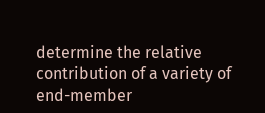determine the relative contribution of a variety of end-member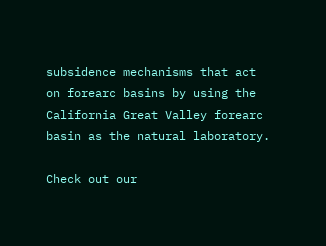subsidence mechanisms that act on forearc basins by using the California Great Valley forearc basin as the natural laboratory.

Check out our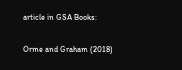article in GSA Books:

Orme and Graham (2018)